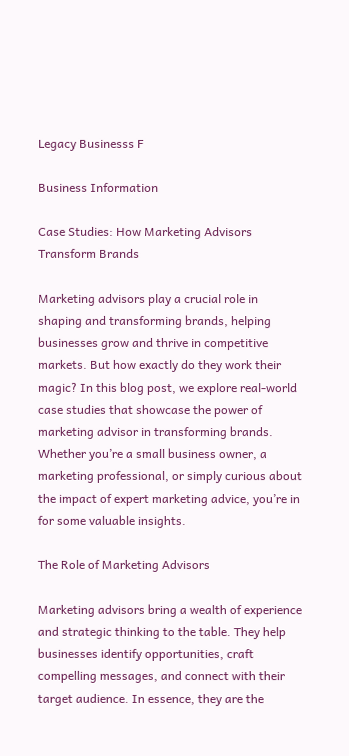Legacy Businesss F

Business Information

Case Studies: How Marketing Advisors Transform Brands

Marketing advisors play a crucial role in shaping and transforming brands, helping businesses grow and thrive in competitive markets. But how exactly do they work their magic? In this blog post, we explore real-world case studies that showcase the power of marketing advisor in transforming brands. Whether you’re a small business owner, a marketing professional, or simply curious about the impact of expert marketing advice, you’re in for some valuable insights.

The Role of Marketing Advisors

Marketing advisors bring a wealth of experience and strategic thinking to the table. They help businesses identify opportunities, craft compelling messages, and connect with their target audience. In essence, they are the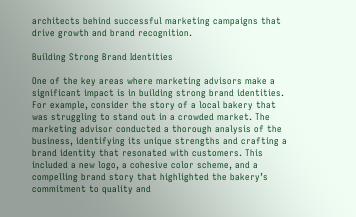architects behind successful marketing campaigns that drive growth and brand recognition.

Building Strong Brand Identities

One of the key areas where marketing advisors make a significant impact is in building strong brand identities. For example, consider the story of a local bakery that was struggling to stand out in a crowded market. The marketing advisor conducted a thorough analysis of the business, identifying its unique strengths and crafting a brand identity that resonated with customers. This included a new logo, a cohesive color scheme, and a compelling brand story that highlighted the bakery’s commitment to quality and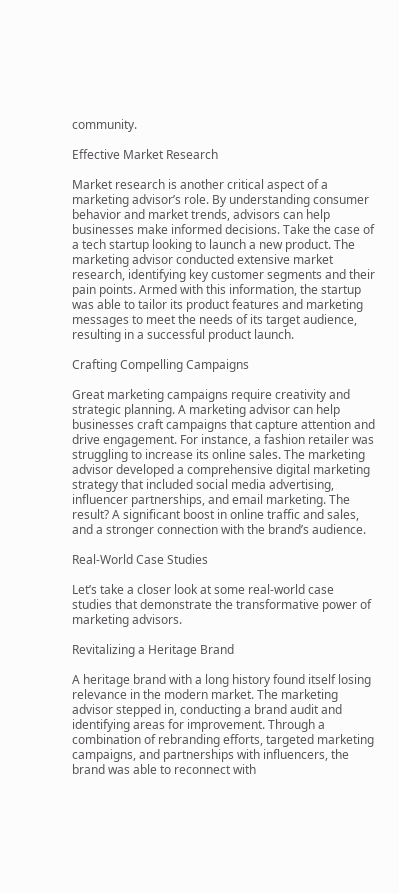community.

Effective Market Research

Market research is another critical aspect of a marketing advisor’s role. By understanding consumer behavior and market trends, advisors can help businesses make informed decisions. Take the case of a tech startup looking to launch a new product. The marketing advisor conducted extensive market research, identifying key customer segments and their pain points. Armed with this information, the startup was able to tailor its product features and marketing messages to meet the needs of its target audience, resulting in a successful product launch.

Crafting Compelling Campaigns

Great marketing campaigns require creativity and strategic planning. A marketing advisor can help businesses craft campaigns that capture attention and drive engagement. For instance, a fashion retailer was struggling to increase its online sales. The marketing advisor developed a comprehensive digital marketing strategy that included social media advertising, influencer partnerships, and email marketing. The result? A significant boost in online traffic and sales, and a stronger connection with the brand’s audience.

Real-World Case Studies

Let’s take a closer look at some real-world case studies that demonstrate the transformative power of marketing advisors.

Revitalizing a Heritage Brand

A heritage brand with a long history found itself losing relevance in the modern market. The marketing advisor stepped in, conducting a brand audit and identifying areas for improvement. Through a combination of rebranding efforts, targeted marketing campaigns, and partnerships with influencers, the brand was able to reconnect with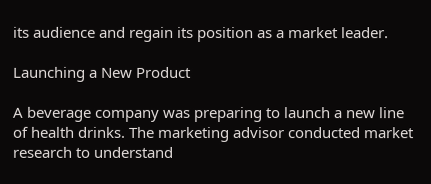its audience and regain its position as a market leader.

Launching a New Product

A beverage company was preparing to launch a new line of health drinks. The marketing advisor conducted market research to understand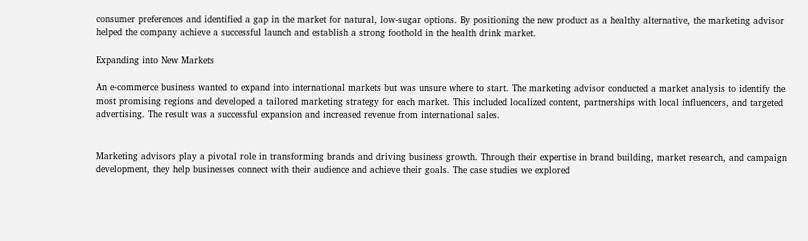consumer preferences and identified a gap in the market for natural, low-sugar options. By positioning the new product as a healthy alternative, the marketing advisor helped the company achieve a successful launch and establish a strong foothold in the health drink market.

Expanding into New Markets

An e-commerce business wanted to expand into international markets but was unsure where to start. The marketing advisor conducted a market analysis to identify the most promising regions and developed a tailored marketing strategy for each market. This included localized content, partnerships with local influencers, and targeted advertising. The result was a successful expansion and increased revenue from international sales.


Marketing advisors play a pivotal role in transforming brands and driving business growth. Through their expertise in brand building, market research, and campaign development, they help businesses connect with their audience and achieve their goals. The case studies we explored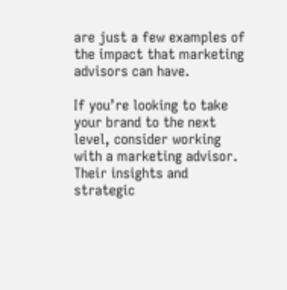are just a few examples of the impact that marketing advisors can have.

If you’re looking to take your brand to the next level, consider working with a marketing advisor. Their insights and strategic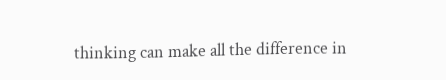thinking can make all the difference in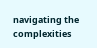navigating the complexities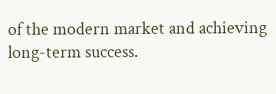of the modern market and achieving long-term success.